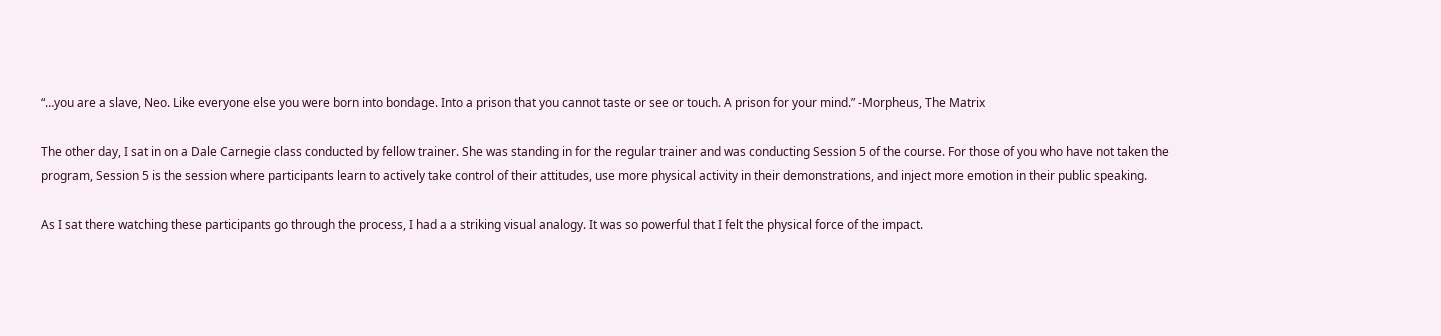“…you are a slave, Neo. Like everyone else you were born into bondage. Into a prison that you cannot taste or see or touch. A prison for your mind.” -Morpheus, The Matrix

The other day, I sat in on a Dale Carnegie class conducted by fellow trainer. She was standing in for the regular trainer and was conducting Session 5 of the course. For those of you who have not taken the program, Session 5 is the session where participants learn to actively take control of their attitudes, use more physical activity in their demonstrations, and inject more emotion in their public speaking.

As I sat there watching these participants go through the process, I had a a striking visual analogy. It was so powerful that I felt the physical force of the impact.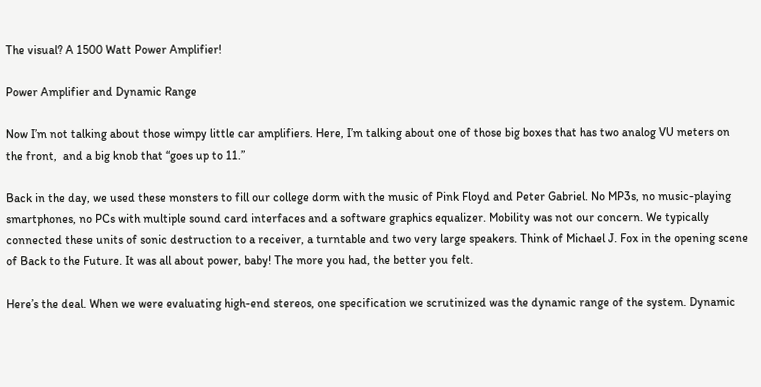The visual? A 1500 Watt Power Amplifier!

Power Amplifier and Dynamic Range

Now I’m not talking about those wimpy little car amplifiers. Here, I’m talking about one of those big boxes that has two analog VU meters on the front,  and a big knob that “goes up to 11.”

Back in the day, we used these monsters to fill our college dorm with the music of Pink Floyd and Peter Gabriel. No MP3s, no music-playing smartphones, no PCs with multiple sound card interfaces and a software graphics equalizer. Mobility was not our concern. We typically connected these units of sonic destruction to a receiver, a turntable and two very large speakers. Think of Michael J. Fox in the opening scene of Back to the Future. It was all about power, baby! The more you had, the better you felt.

Here’s the deal. When we were evaluating high-end stereos, one specification we scrutinized was the dynamic range of the system. Dynamic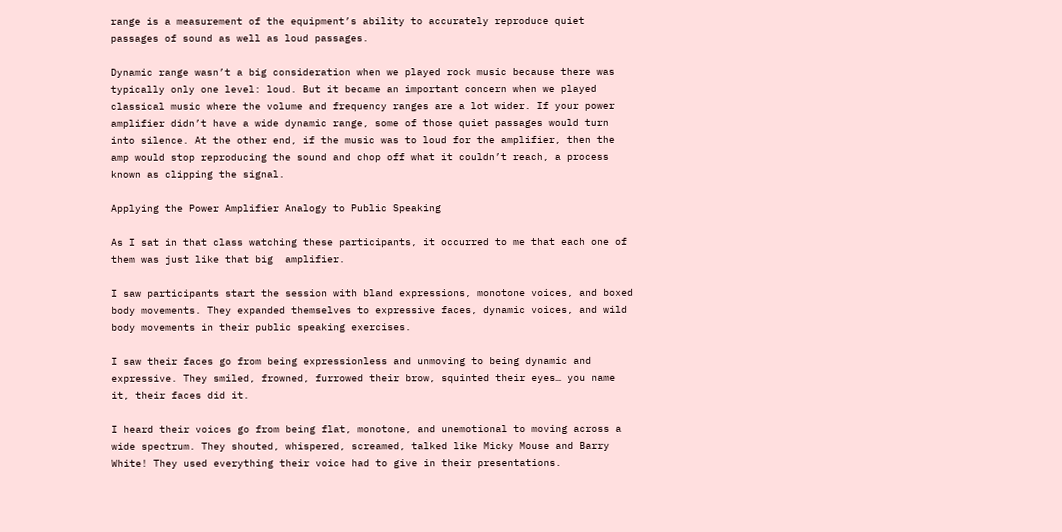range is a measurement of the equipment’s ability to accurately reproduce quiet passages of sound as well as loud passages.

Dynamic range wasn’t a big consideration when we played rock music because there was typically only one level: loud. But it became an important concern when we played classical music where the volume and frequency ranges are a lot wider. If your power amplifier didn’t have a wide dynamic range, some of those quiet passages would turn into silence. At the other end, if the music was to loud for the amplifier, then the amp would stop reproducing the sound and chop off what it couldn’t reach, a process known as clipping the signal.

Applying the Power Amplifier Analogy to Public Speaking

As I sat in that class watching these participants, it occurred to me that each one of them was just like that big  amplifier.

I saw participants start the session with bland expressions, monotone voices, and boxed body movements. They expanded themselves to expressive faces, dynamic voices, and wild body movements in their public speaking exercises.

I saw their faces go from being expressionless and unmoving to being dynamic and expressive. They smiled, frowned, furrowed their brow, squinted their eyes… you name it, their faces did it.

I heard their voices go from being flat, monotone, and unemotional to moving across a wide spectrum. They shouted, whispered, screamed, talked like Micky Mouse and Barry White! They used everything their voice had to give in their presentations.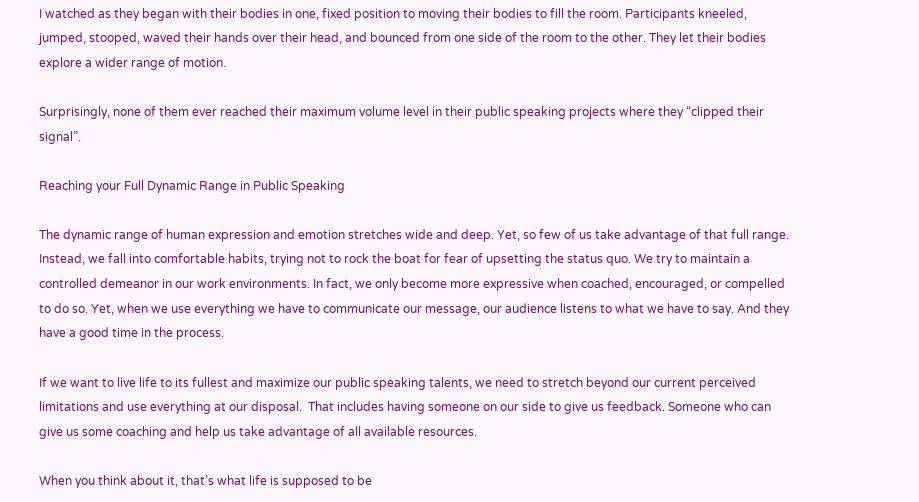I watched as they began with their bodies in one, fixed position to moving their bodies to fill the room. Participants kneeled, jumped, stooped, waved their hands over their head, and bounced from one side of the room to the other. They let their bodies explore a wider range of motion.

Surprisingly, none of them ever reached their maximum volume level in their public speaking projects where they “clipped their signal”.

Reaching your Full Dynamic Range in Public Speaking

The dynamic range of human expression and emotion stretches wide and deep. Yet, so few of us take advantage of that full range. Instead, we fall into comfortable habits, trying not to rock the boat for fear of upsetting the status quo. We try to maintain a controlled demeanor in our work environments. In fact, we only become more expressive when coached, encouraged, or compelled to do so. Yet, when we use everything we have to communicate our message, our audience listens to what we have to say. And they have a good time in the process.

If we want to live life to its fullest and maximize our public speaking talents, we need to stretch beyond our current perceived limitations and use everything at our disposal.  That includes having someone on our side to give us feedback. Someone who can give us some coaching and help us take advantage of all available resources.

When you think about it, that’s what life is supposed to be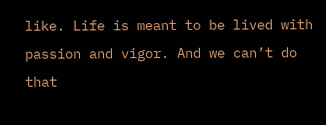like. Life is meant to be lived with passion and vigor. And we can’t do that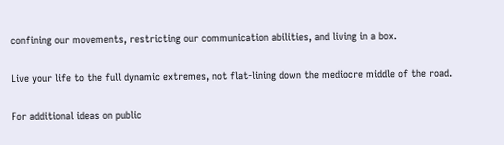confining our movements, restricting our communication abilities, and living in a box.

Live your life to the full dynamic extremes, not flat-lining down the mediocre middle of the road.

For additional ideas on public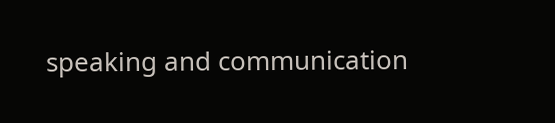speaking and communication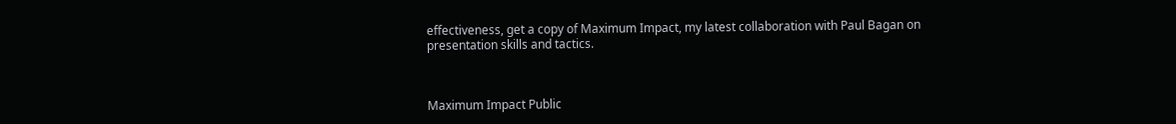effectiveness, get a copy of Maximum Impact, my latest collaboration with Paul Bagan on presentation skills and tactics.



Maximum Impact Public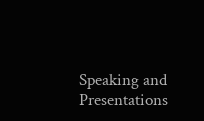Speaking and Presentations